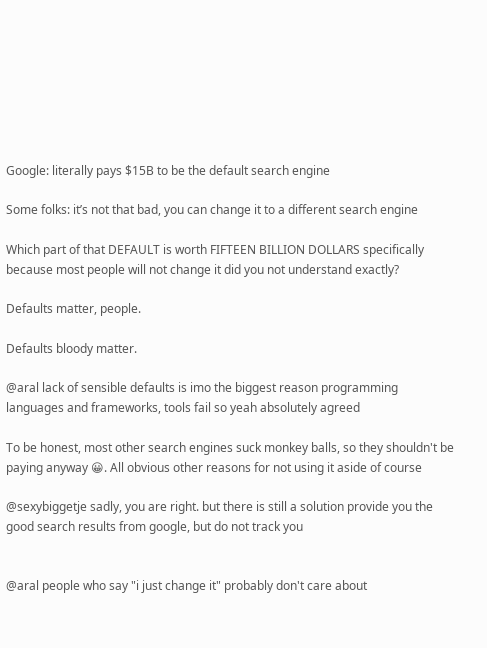Google: literally pays $15B to be the default search engine

Some folks: it’s not that bad, you can change it to a different search engine

Which part of that DEFAULT is worth FIFTEEN BILLION DOLLARS specifically because most people will not change it did you not understand exactly?

Defaults matter, people.

Defaults bloody matter.

@aral lack of sensible defaults is imo the biggest reason programming languages and frameworks, tools fail so yeah absolutely agreed

To be honest, most other search engines suck monkey balls, so they shouldn't be paying anyway 😀. All obvious other reasons for not using it aside of course

@sexybiggetje sadly, you are right. but there is still a solution provide you the good search results from google, but do not track you


@aral people who say "i just change it" probably don't care about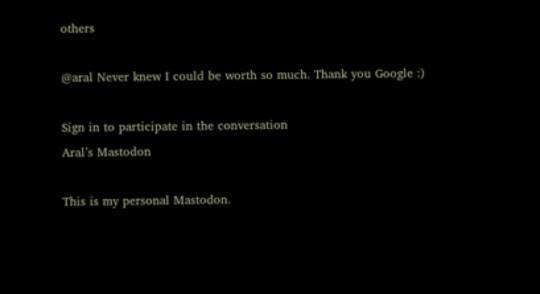others

@aral Never knew I could be worth so much. Thank you Google :)

Sign in to participate in the conversation
Aral’s Mastodon

This is my personal Mastodon.